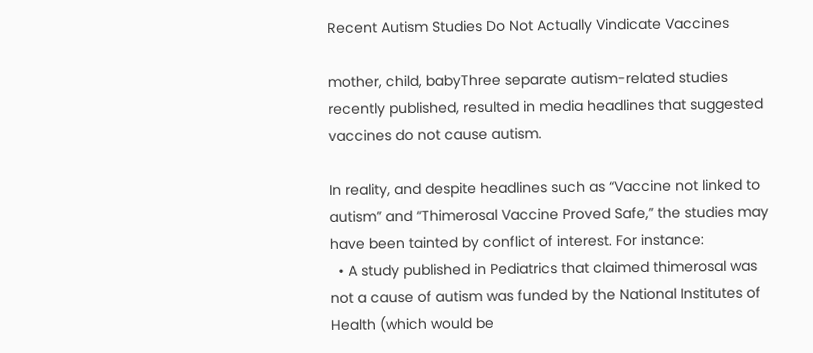Recent Autism Studies Do Not Actually Vindicate Vaccines

mother, child, babyThree separate autism-related studies recently published, resulted in media headlines that suggested vaccines do not cause autism.

In reality, and despite headlines such as “Vaccine not linked to autism” and “Thimerosal Vaccine Proved Safe,” the studies may have been tainted by conflict of interest. For instance:
  • A study published in Pediatrics that claimed thimerosal was not a cause of autism was funded by the National Institutes of Health (which would be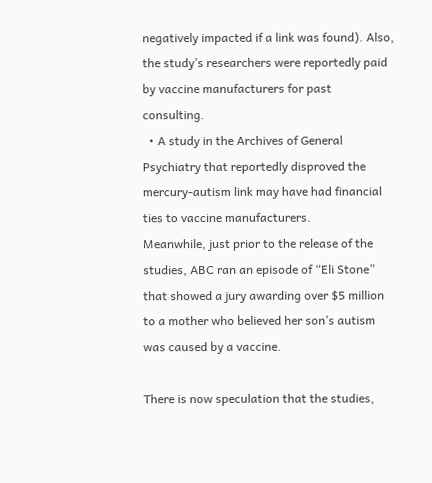negatively impacted if a link was found). Also, the study’s researchers were reportedly paid by vaccine manufacturers for past consulting.
  • A study in the Archives of General Psychiatry that reportedly disproved the mercury-autism link may have had financial ties to vaccine manufacturers.
Meanwhile, just prior to the release of the studies, ABC ran an episode of “Eli Stone” that showed a jury awarding over $5 million to a mother who believed her son’s autism was caused by a vaccine.

There is now speculation that the studies,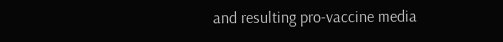and resulting pro-vaccine media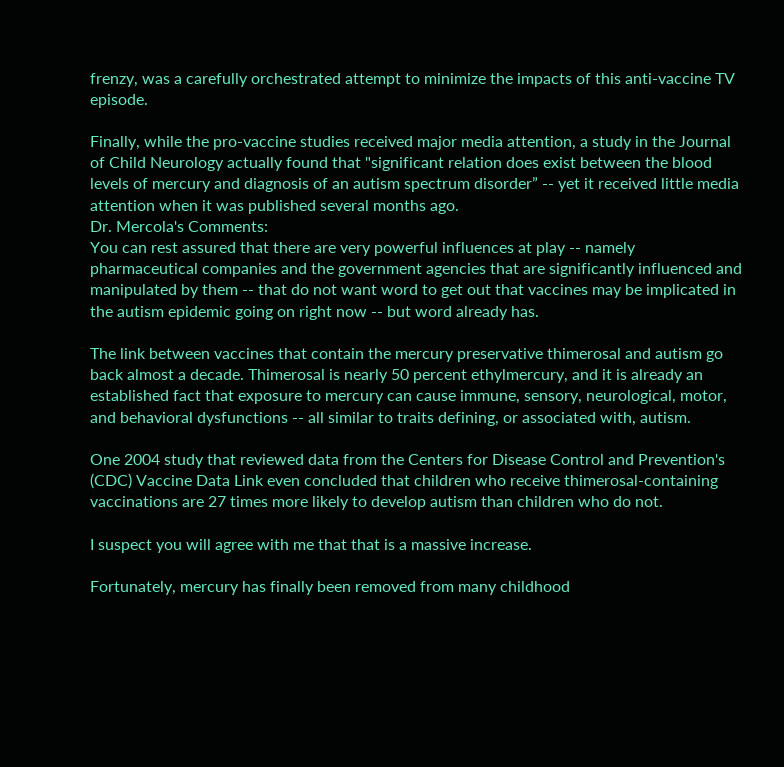frenzy, was a carefully orchestrated attempt to minimize the impacts of this anti-vaccine TV episode.

Finally, while the pro-vaccine studies received major media attention, a study in the Journal of Child Neurology actually found that "significant relation does exist between the blood levels of mercury and diagnosis of an autism spectrum disorder” -- yet it received little media attention when it was published several months ago.
Dr. Mercola's Comments:
You can rest assured that there are very powerful influences at play -- namely pharmaceutical companies and the government agencies that are significantly influenced and manipulated by them -- that do not want word to get out that vaccines may be implicated in the autism epidemic going on right now -- but word already has.

The link between vaccines that contain the mercury preservative thimerosal and autism go back almost a decade. Thimerosal is nearly 50 percent ethylmercury, and it is already an established fact that exposure to mercury can cause immune, sensory, neurological, motor, and behavioral dysfunctions -- all similar to traits defining, or associated with, autism.

One 2004 study that reviewed data from the Centers for Disease Control and Prevention's (CDC) Vaccine Data Link even concluded that children who receive thimerosal-containing vaccinations are 27 times more likely to develop autism than children who do not.

I suspect you will agree with me that that is a massive increase.

Fortunately, mercury has finally been removed from many childhood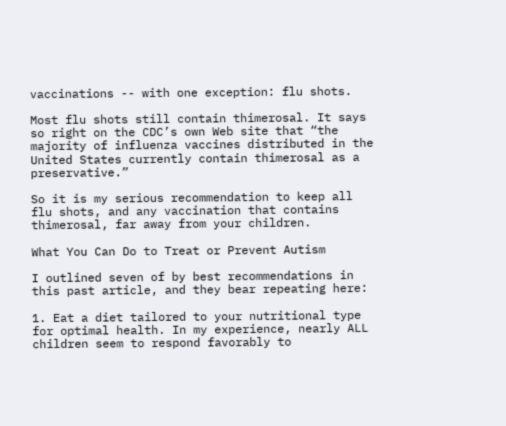vaccinations -- with one exception: flu shots.

Most flu shots still contain thimerosal. It says so right on the CDC’s own Web site that “the majority of influenza vaccines distributed in the United States currently contain thimerosal as a preservative.”

So it is my serious recommendation to keep all flu shots, and any vaccination that contains thimerosal, far away from your children.

What You Can Do to Treat or Prevent Autism

I outlined seven of by best recommendations in this past article, and they bear repeating here:

1. Eat a diet tailored to your nutritional type for optimal health. In my experience, nearly ALL children seem to respond favorably to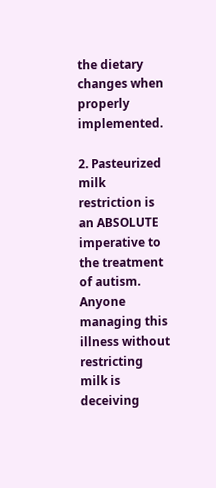the dietary changes when properly implemented.

2. Pasteurized milk restriction is an ABSOLUTE imperative to the treatment of autism. Anyone managing this illness without restricting milk is deceiving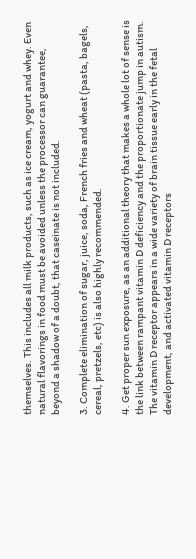themselves. This includes all milk products, such as ice cream, yogurt and whey. Even natural flavorings in food must be avoided unless the processor can guarantee, beyond a shadow of a doubt, that caseinate is not included.

3. Complete elimination of sugar, juice, soda, French fries and wheat (pasta, bagels, cereal, pretzels, etc) is also highly recommended.

4. Get proper sun exposure, as an additional theory that makes a whole lot of sense is the link between rampant vitamin D deficiency and the proportionate jump in autism. The vitamin D receptor appears in a wide variety of brain tissue early in the fetal development, and activated vitamin D receptors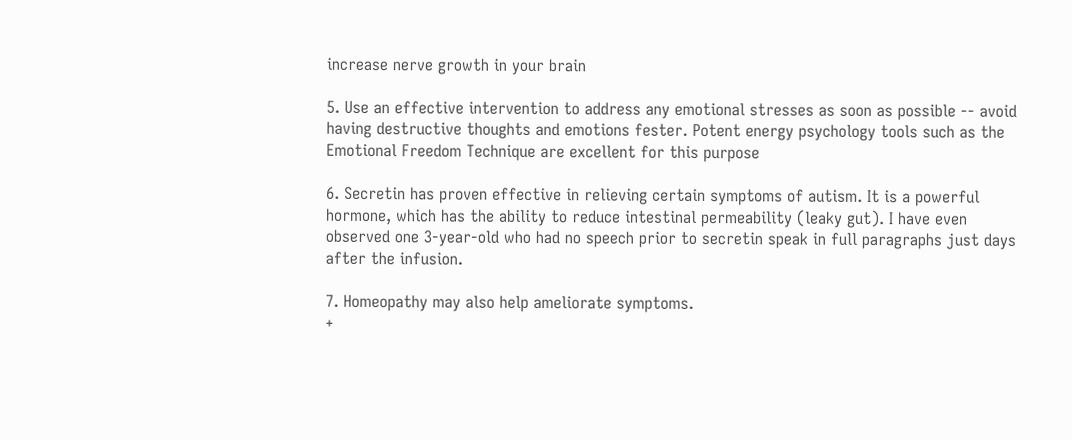increase nerve growth in your brain

5. Use an effective intervention to address any emotional stresses as soon as possible -- avoid having destructive thoughts and emotions fester. Potent energy psychology tools such as the Emotional Freedom Technique are excellent for this purpose

6. Secretin has proven effective in relieving certain symptoms of autism. It is a powerful hormone, which has the ability to reduce intestinal permeability (leaky gut). I have even observed one 3-year-old who had no speech prior to secretin speak in full paragraphs just days after the infusion.

7. Homeopathy may also help ameliorate symptoms.
+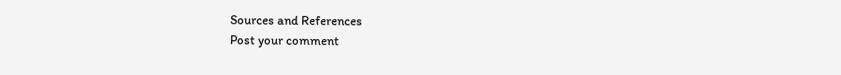Sources and References
Post your comment